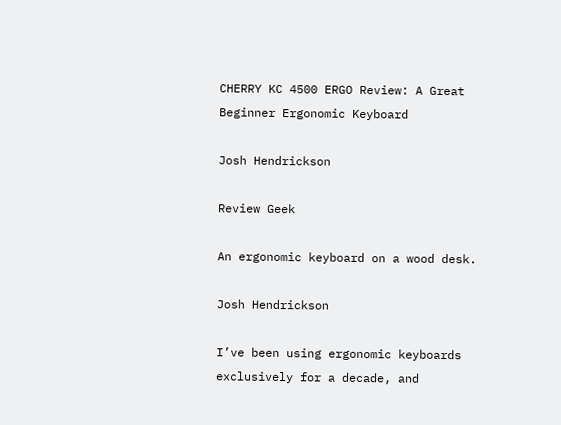CHERRY KC 4500 ERGO Review: A Great Beginner Ergonomic Keyboard

Josh Hendrickson

Review Geek

An ergonomic keyboard on a wood desk.

Josh Hendrickson

I’ve been using ergonomic keyboards exclusively for a decade, and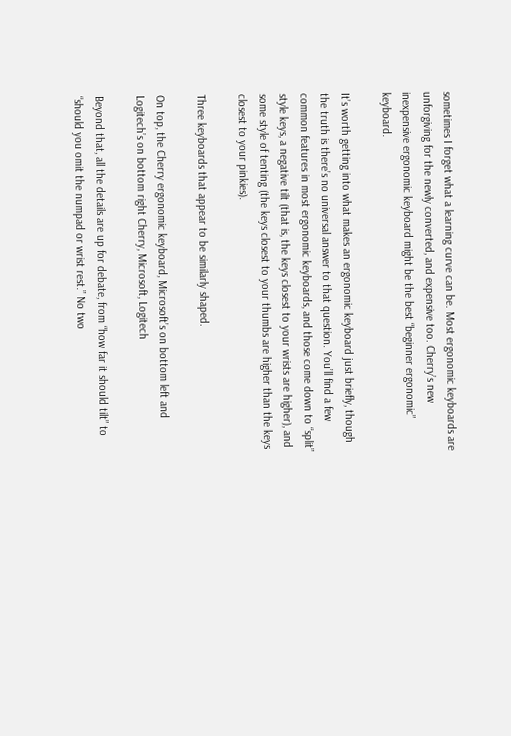sometimes I forget what a learning curve can be. Most ergonomic keyboards are unforgiving for the newly converted, and expensive too. Cherry’s new inexpensive ergonomic keyboard might be the best “beginner ergonomic” keyboard.

It’s worth getting into what makes an ergonomic keyboard just briefly, though the truth is there’s no universal answer to that question. You’ll find a few common features in most ergonomic keyboards, and those come down to “split” style keys, a negative tilt (that is, the keys closest to your wrists are higher), and some style of tenting (the keys closest to your thumbs are higher than the keys closest to your pinkies).

Three keyboards that appear to be similarly shaped.

On top, the Cherry ergonomic keyboard, Microsoft’s on bottom left and Logitech’s on bottom right Cherry, Microsoft, Logitech

Beyond that, all the details are up for debate, from “how far it should tilt” to “should you omit the numpad or wrist rest.” No two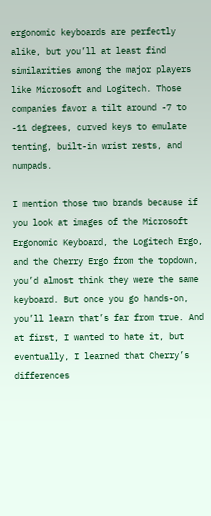ergonomic keyboards are perfectly alike, but you’ll at least find similarities among the major players like Microsoft and Logitech. Those companies favor a tilt around -7 to -11 degrees, curved keys to emulate tenting, built-in wrist rests, and numpads.

I mention those two brands because if you look at images of the Microsoft Ergonomic Keyboard, the Logitech Ergo, and the Cherry Ergo from the topdown, you’d almost think they were the same keyboard. But once you go hands-on, you’ll learn that’s far from true. And at first, I wanted to hate it, but eventually, I learned that Cherry’s differences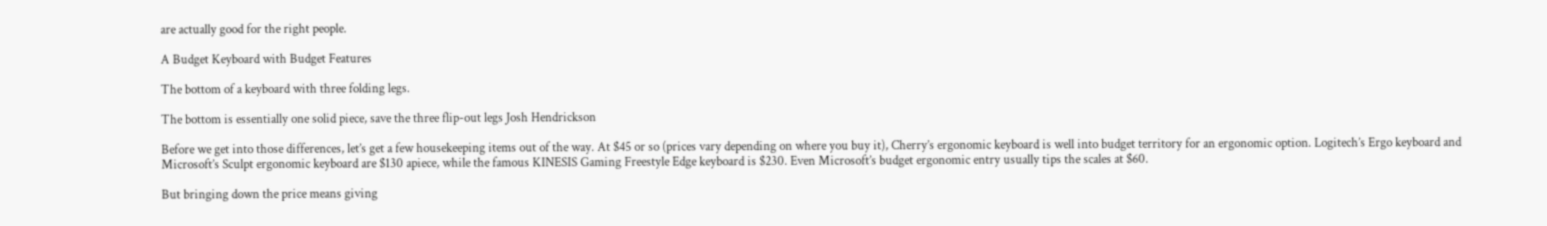are actually good for the right people.

A Budget Keyboard with Budget Features

The bottom of a keyboard with three folding legs.

The bottom is essentially one solid piece, save the three flip-out legs Josh Hendrickson

Before we get into those differences, let’s get a few housekeeping items out of the way. At $45 or so (prices vary depending on where you buy it), Cherry’s ergonomic keyboard is well into budget territory for an ergonomic option. Logitech’s Ergo keyboard and Microsoft’s Sculpt ergonomic keyboard are $130 apiece, while the famous KINESIS Gaming Freestyle Edge keyboard is $230. Even Microsoft’s budget ergonomic entry usually tips the scales at $60.

But bringing down the price means giving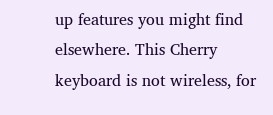up features you might find elsewhere. This Cherry keyboard is not wireless, for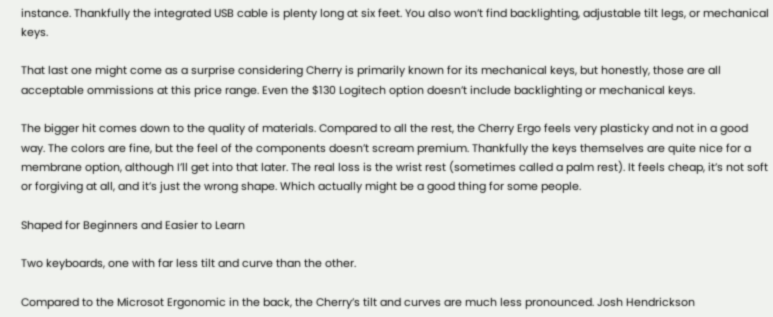instance. Thankfully the integrated USB cable is plenty long at six feet. You also won’t find backlighting, adjustable tilt legs, or mechanical keys.

That last one might come as a surprise considering Cherry is primarily known for its mechanical keys, but honestly, those are all acceptable ommissions at this price range. Even the $130 Logitech option doesn’t include backlighting or mechanical keys.

The bigger hit comes down to the quality of materials. Compared to all the rest, the Cherry Ergo feels very plasticky and not in a good way. The colors are fine, but the feel of the components doesn’t scream premium. Thankfully the keys themselves are quite nice for a membrane option, although I’ll get into that later. The real loss is the wrist rest (sometimes called a palm rest). It feels cheap, it’s not soft or forgiving at all, and it’s just the wrong shape. Which actually might be a good thing for some people.

Shaped for Beginners and Easier to Learn

Two keyboards, one with far less tilt and curve than the other.

Compared to the Microsot Ergonomic in the back, the Cherry’s tilt and curves are much less pronounced. Josh Hendrickson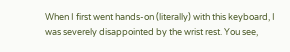When I first went hands-on (literally) with this keyboard, I was severely disappointed by the wrist rest. You see,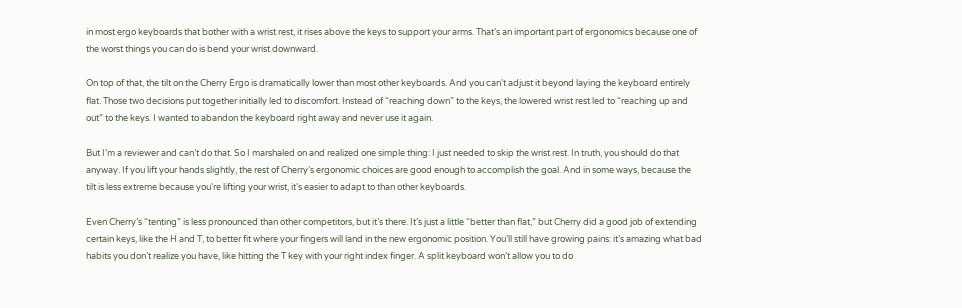in most ergo keyboards that bother with a wrist rest, it rises above the keys to support your arms. That’s an important part of ergonomics because one of the worst things you can do is bend your wrist downward.

On top of that, the tilt on the Cherry Ergo is dramatically lower than most other keyboards. And you can’t adjust it beyond laying the keyboard entirely flat. Those two decisions put together initially led to discomfort. Instead of “reaching down” to the keys, the lowered wrist rest led to “reaching up and out” to the keys. I wanted to abandon the keyboard right away and never use it again.

But I’m a reviewer and can’t do that. So I marshaled on and realized one simple thing: I just needed to skip the wrist rest. In truth, you should do that anyway. If you lift your hands slightly, the rest of Cherry’s ergonomic choices are good enough to accomplish the goal. And in some ways, because the tilt is less extreme because you’re lifting your wrist, it’s easier to adapt to than other keyboards.

Even Cherry’s “tenting” is less pronounced than other competitors, but it’s there. It’s just a little “better than flat,” but Cherry did a good job of extending certain keys, like the H and T, to better fit where your fingers will land in the new ergonomic position. You’ll still have growing pains: it’s amazing what bad habits you don’t realize you have, like hitting the T key with your right index finger. A split keyboard won’t allow you to do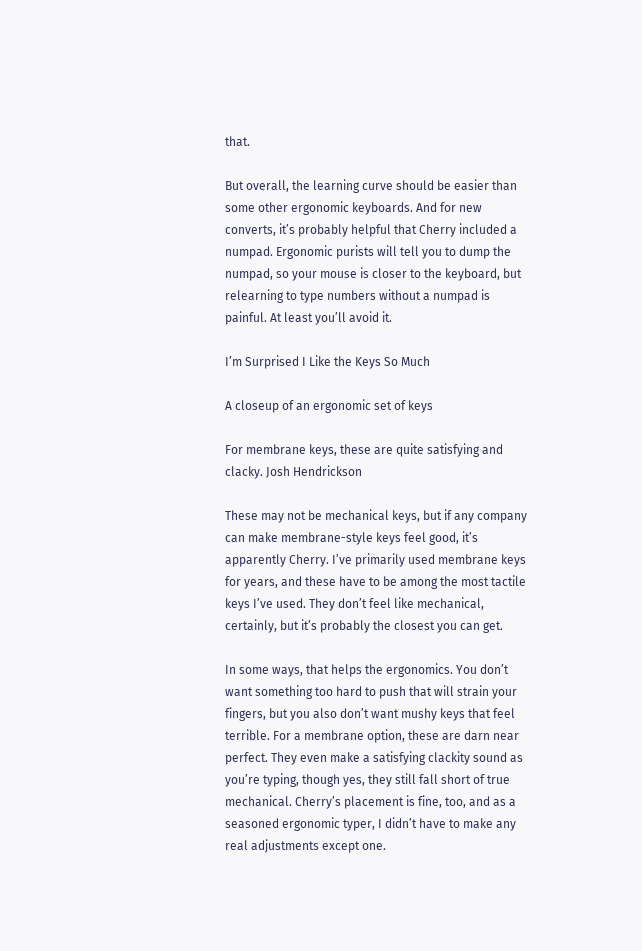that.

But overall, the learning curve should be easier than some other ergonomic keyboards. And for new converts, it’s probably helpful that Cherry included a numpad. Ergonomic purists will tell you to dump the numpad, so your mouse is closer to the keyboard, but relearning to type numbers without a numpad is painful. At least you’ll avoid it.

I’m Surprised I Like the Keys So Much

A closeup of an ergonomic set of keys

For membrane keys, these are quite satisfying and clacky. Josh Hendrickson

These may not be mechanical keys, but if any company can make membrane-style keys feel good, it’s apparently Cherry. I’ve primarily used membrane keys for years, and these have to be among the most tactile keys I’ve used. They don’t feel like mechanical, certainly, but it’s probably the closest you can get.

In some ways, that helps the ergonomics. You don’t want something too hard to push that will strain your fingers, but you also don’t want mushy keys that feel terrible. For a membrane option, these are darn near perfect. They even make a satisfying clackity sound as you’re typing, though yes, they still fall short of true mechanical. Cherry’s placement is fine, too, and as a seasoned ergonomic typer, I didn’t have to make any real adjustments except one.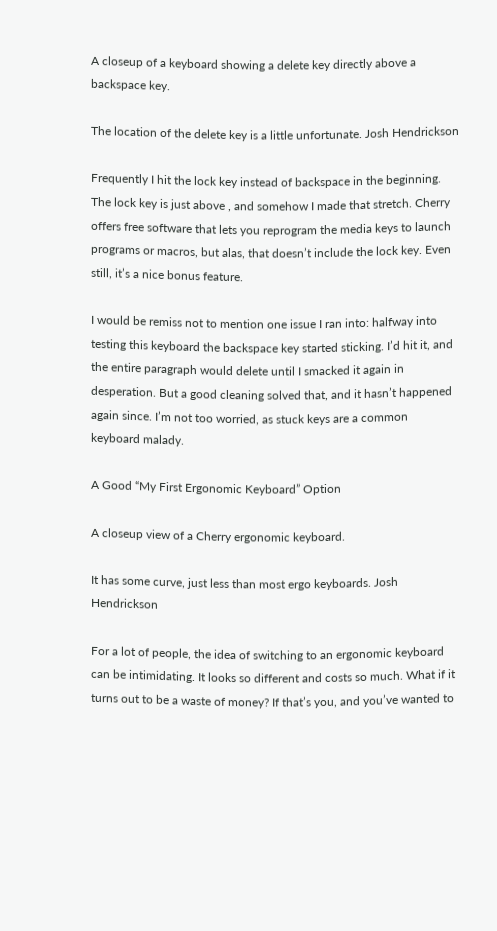A closeup of a keyboard showing a delete key directly above a backspace key.

The location of the delete key is a little unfortunate. Josh Hendrickson

Frequently I hit the lock key instead of backspace in the beginning. The lock key is just above , and somehow I made that stretch. Cherry offers free software that lets you reprogram the media keys to launch programs or macros, but alas, that doesn’t include the lock key. Even still, it’s a nice bonus feature.

I would be remiss not to mention one issue I ran into: halfway into testing this keyboard the backspace key started sticking. I’d hit it, and the entire paragraph would delete until I smacked it again in desperation. But a good cleaning solved that, and it hasn’t happened again since. I’m not too worried, as stuck keys are a common keyboard malady.

A Good “My First Ergonomic Keyboard” Option

A closeup view of a Cherry ergonomic keyboard.

It has some curve, just less than most ergo keyboards. Josh Hendrickson

For a lot of people, the idea of switching to an ergonomic keyboard can be intimidating. It looks so different and costs so much. What if it turns out to be a waste of money? If that’s you, and you’ve wanted to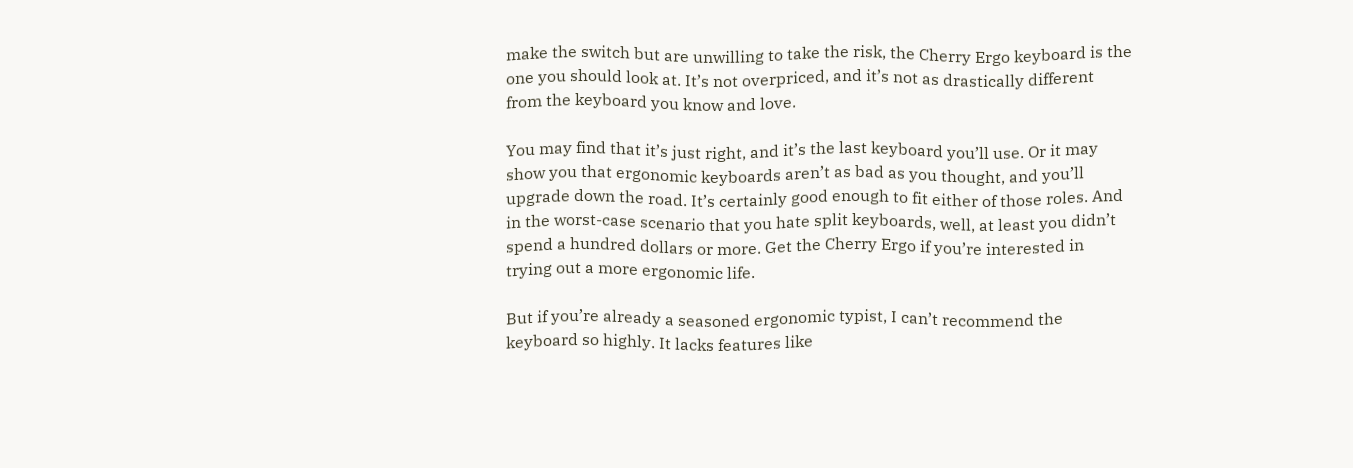make the switch but are unwilling to take the risk, the Cherry Ergo keyboard is the one you should look at. It’s not overpriced, and it’s not as drastically different from the keyboard you know and love.

You may find that it’s just right, and it’s the last keyboard you’ll use. Or it may show you that ergonomic keyboards aren’t as bad as you thought, and you’ll upgrade down the road. It’s certainly good enough to fit either of those roles. And in the worst-case scenario that you hate split keyboards, well, at least you didn’t spend a hundred dollars or more. Get the Cherry Ergo if you’re interested in trying out a more ergonomic life.

But if you’re already a seasoned ergonomic typist, I can’t recommend the keyboard so highly. It lacks features like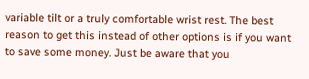variable tilt or a truly comfortable wrist rest. The best reason to get this instead of other options is if you want to save some money. Just be aware that you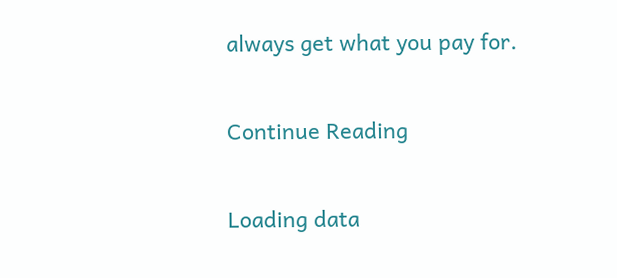always get what you pay for.

Continue Reading

Loading data